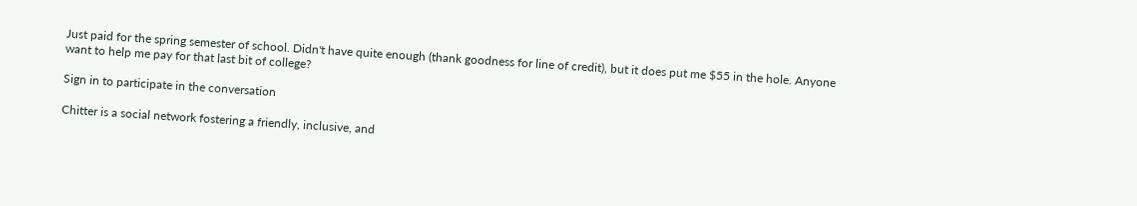Just paid for the spring semester of school. Didn't have quite enough (thank goodness for line of credit), but it does put me $55 in the hole. Anyone want to help me pay for that last bit of college?

Sign in to participate in the conversation

Chitter is a social network fostering a friendly, inclusive, and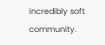incredibly soft community.